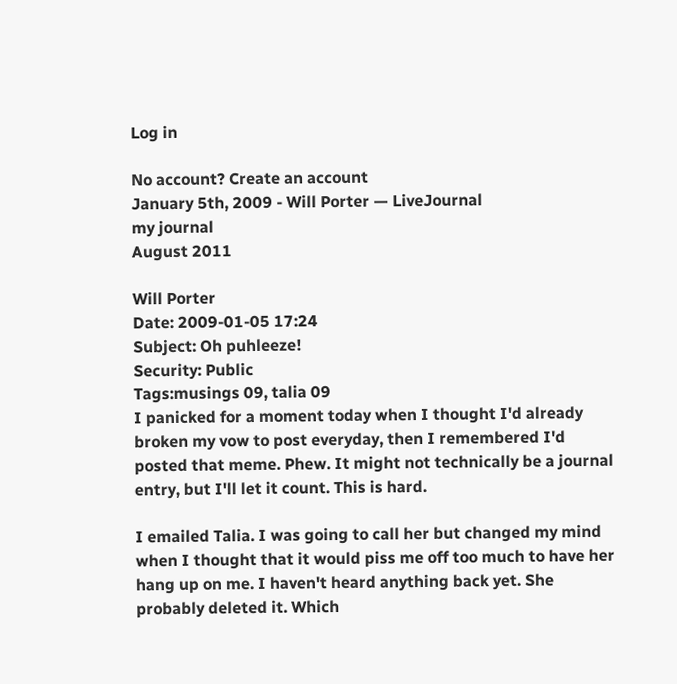Log in

No account? Create an account
January 5th, 2009 - Will Porter — LiveJournal
my journal
August 2011

Will Porter
Date: 2009-01-05 17:24
Subject: Oh puhleeze!
Security: Public
Tags:musings 09, talia 09
I panicked for a moment today when I thought I'd already broken my vow to post everyday, then I remembered I'd posted that meme. Phew. It might not technically be a journal entry, but I'll let it count. This is hard.

I emailed Talia. I was going to call her but changed my mind when I thought that it would piss me off too much to have her hang up on me. I haven't heard anything back yet. She probably deleted it. Which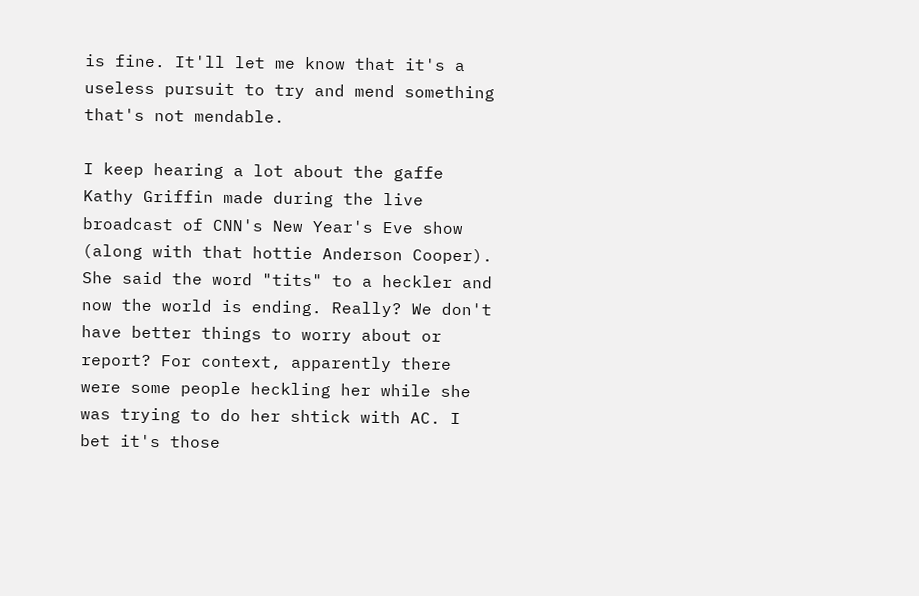is fine. It'll let me know that it's a useless pursuit to try and mend something that's not mendable.

I keep hearing a lot about the gaffe Kathy Griffin made during the live broadcast of CNN's New Year's Eve show (along with that hottie Anderson Cooper). She said the word "tits" to a heckler and now the world is ending. Really? We don't have better things to worry about or report? For context, apparently there were some people heckling her while she was trying to do her shtick with AC. I bet it's those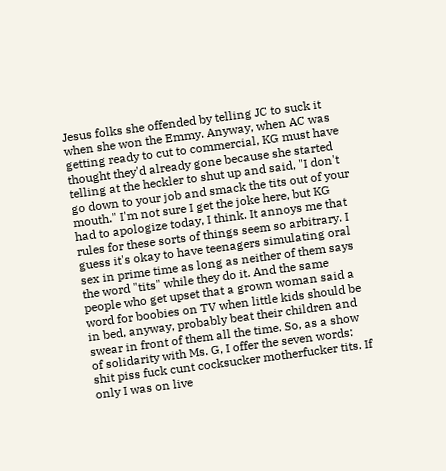Jesus folks she offended by telling JC to suck it when she won the Emmy. Anyway, when AC was getting ready to cut to commercial, KG must have thought they'd already gone because she started telling at the heckler to shut up and said, "I don't go down to your job and smack the tits out of your mouth." I'm not sure I get the joke here, but KG had to apologize today, I think. It annoys me that rules for these sorts of things seem so arbitrary. I guess it's okay to have teenagers simulating oral sex in prime time as long as neither of them says the word "tits" while they do it. And the same people who get upset that a grown woman said a word for boobies on TV when little kids should be in bed, anyway, probably beat their children and swear in front of them all the time. So, as a show of solidarity with Ms. G, I offer the seven words: shit piss fuck cunt cocksucker motherfucker tits. If only I was on live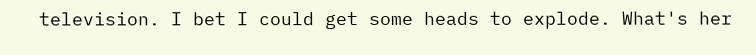television. I bet I could get some heads to explode. What's her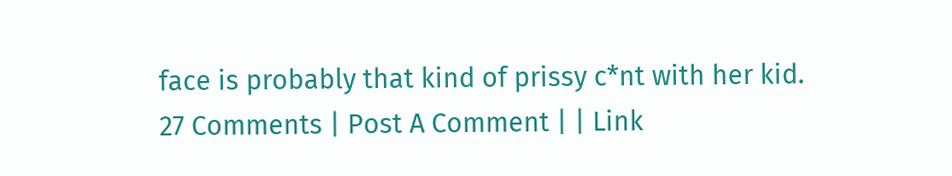face is probably that kind of prissy c*nt with her kid.
27 Comments | Post A Comment | | Link